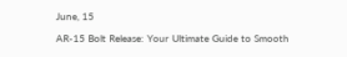June, 15

AR-15 Bolt Release: Your Ultimate Guide to Smooth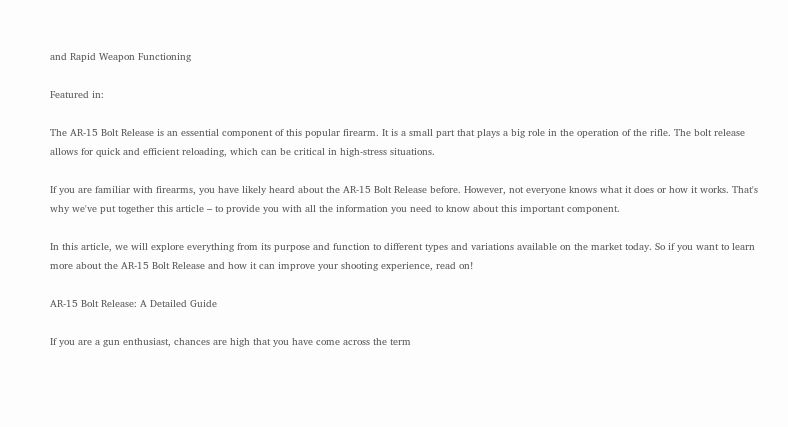and Rapid Weapon Functioning

Featured in:

The AR-15 Bolt Release is an essential component of this popular firearm. It is a small part that plays a big role in the operation of the rifle. The bolt release allows for quick and efficient reloading, which can be critical in high-stress situations.

If you are familiar with firearms, you have likely heard about the AR-15 Bolt Release before. However, not everyone knows what it does or how it works. That's why we've put together this article – to provide you with all the information you need to know about this important component.

In this article, we will explore everything from its purpose and function to different types and variations available on the market today. So if you want to learn more about the AR-15 Bolt Release and how it can improve your shooting experience, read on!

AR-15 Bolt Release: A Detailed Guide

If you are a gun enthusiast, chances are high that you have come across the term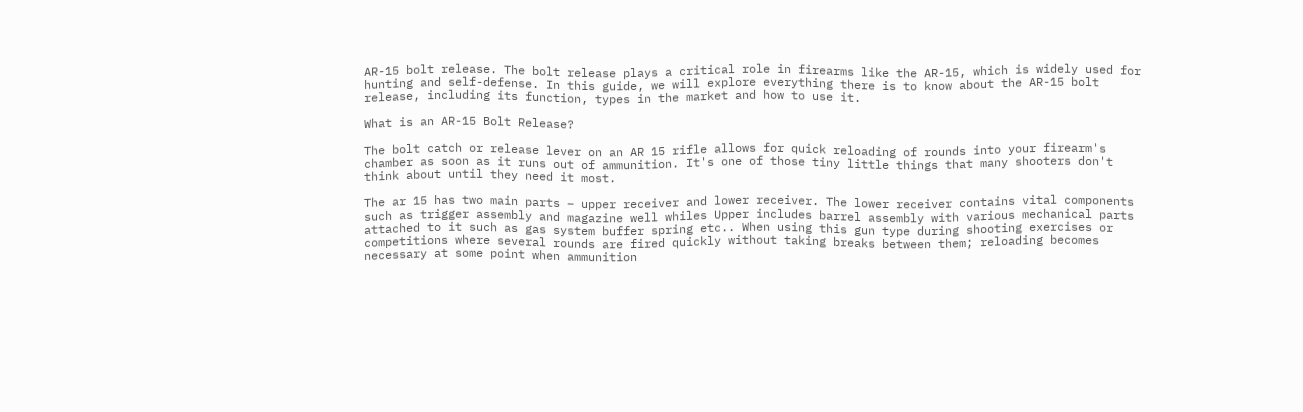AR-15 bolt release. The bolt release plays a critical role in firearms like the AR-15, which is widely used for hunting and self-defense. In this guide, we will explore everything there is to know about the AR-15 bolt release, including its function, types in the market and how to use it.

What is an AR-15 Bolt Release?

The bolt catch or release lever on an AR 15 rifle allows for quick reloading of rounds into your firearm's chamber as soon as it runs out of ammunition. It's one of those tiny little things that many shooters don't think about until they need it most.

The ar 15 has two main parts – upper receiver and lower receiver. The lower receiver contains vital components such as trigger assembly and magazine well whiles Upper includes barrel assembly with various mechanical parts attached to it such as gas system buffer spring etc.. When using this gun type during shooting exercises or competitions where several rounds are fired quickly without taking breaks between them; reloading becomes necessary at some point when ammunition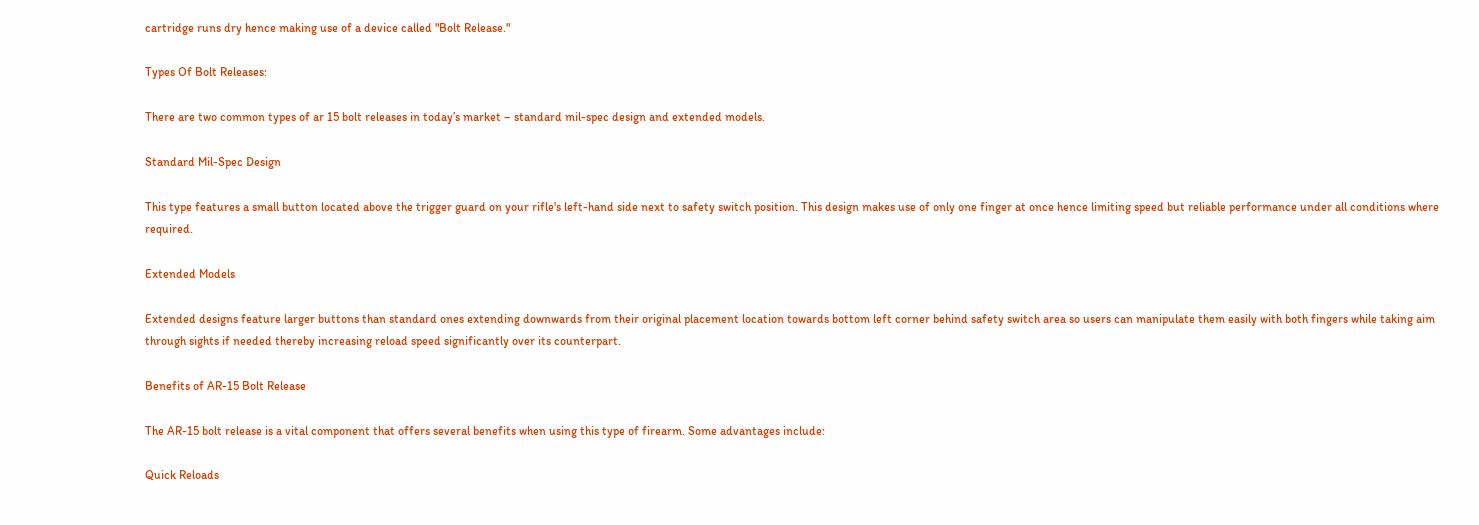cartridge runs dry hence making use of a device called "Bolt Release."

Types Of Bolt Releases:

There are two common types of ar 15 bolt releases in today’s market – standard mil-spec design and extended models.

Standard Mil-Spec Design

This type features a small button located above the trigger guard on your rifle's left-hand side next to safety switch position. This design makes use of only one finger at once hence limiting speed but reliable performance under all conditions where required.

Extended Models

Extended designs feature larger buttons than standard ones extending downwards from their original placement location towards bottom left corner behind safety switch area so users can manipulate them easily with both fingers while taking aim through sights if needed thereby increasing reload speed significantly over its counterpart.

Benefits of AR-15 Bolt Release

The AR-15 bolt release is a vital component that offers several benefits when using this type of firearm. Some advantages include:

Quick Reloads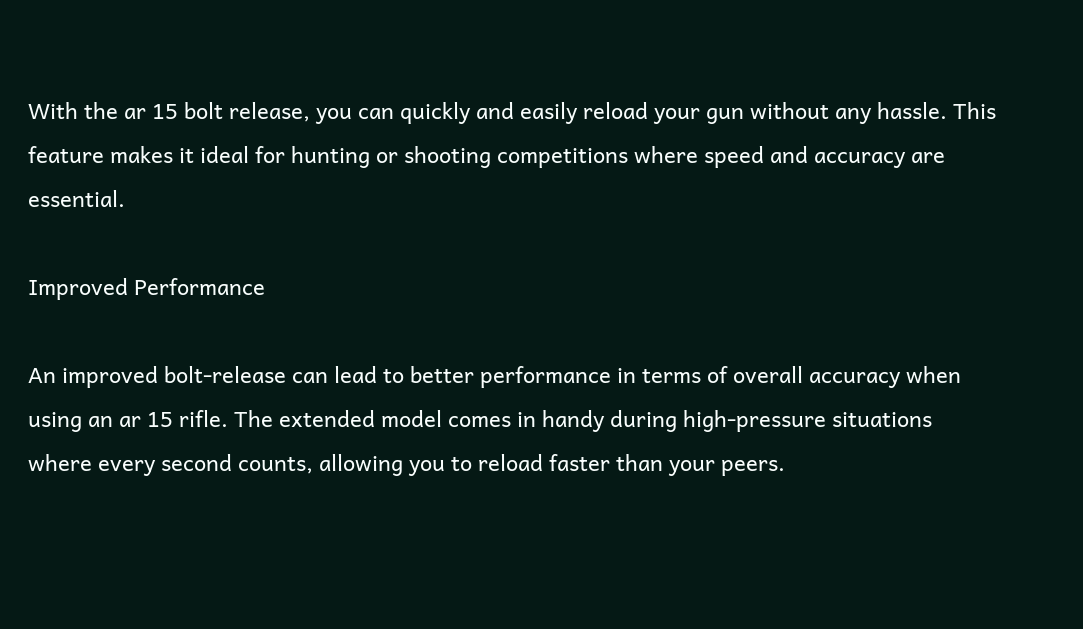With the ar 15 bolt release, you can quickly and easily reload your gun without any hassle. This feature makes it ideal for hunting or shooting competitions where speed and accuracy are essential.

Improved Performance

An improved bolt-release can lead to better performance in terms of overall accuracy when using an ar 15 rifle. The extended model comes in handy during high-pressure situations where every second counts, allowing you to reload faster than your peers.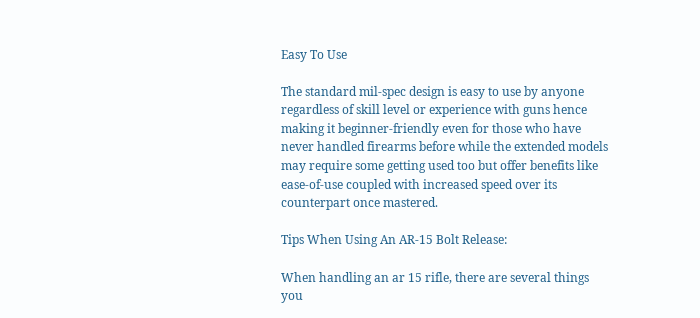Easy To Use

The standard mil-spec design is easy to use by anyone regardless of skill level or experience with guns hence making it beginner-friendly even for those who have never handled firearms before while the extended models may require some getting used too but offer benefits like ease-of-use coupled with increased speed over its counterpart once mastered.

Tips When Using An AR-15 Bolt Release:

When handling an ar 15 rifle, there are several things you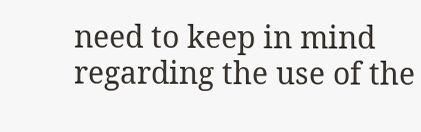need to keep in mind regarding the use of the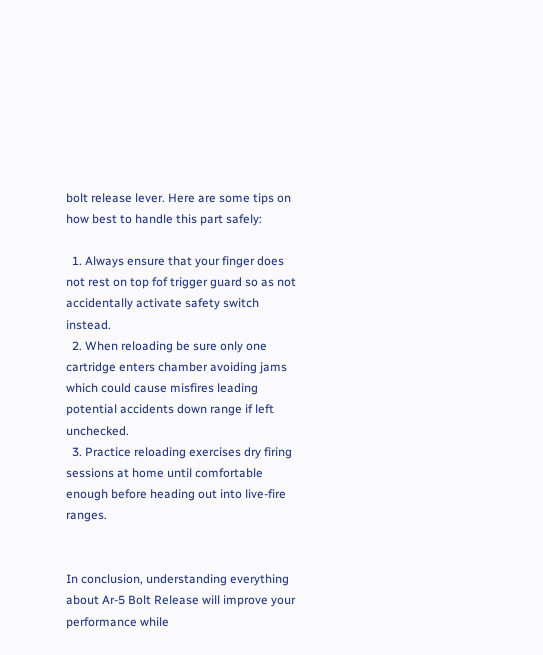bolt release lever. Here are some tips on how best to handle this part safely:

  1. Always ensure that your finger does not rest on top fof trigger guard so as not accidentally activate safety switch instead.
  2. When reloading be sure only one cartridge enters chamber avoiding jams which could cause misfires leading potential accidents down range if left unchecked.
  3. Practice reloading exercises dry firing sessions at home until comfortable enough before heading out into live-fire ranges.


In conclusion, understanding everything about Ar-5 Bolt Release will improve your performance while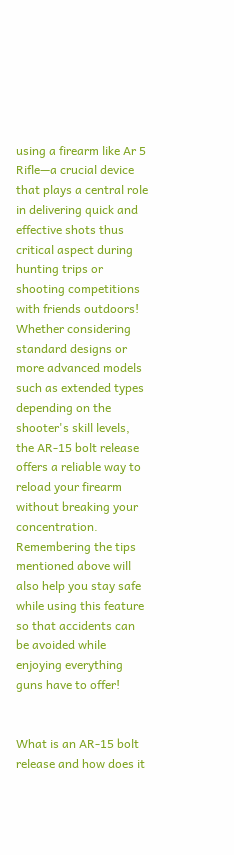using a firearm like Ar 5 Rifle—a crucial device that plays a central role in delivering quick and effective shots thus critical aspect during hunting trips or shooting competitions with friends outdoors! Whether considering standard designs or more advanced models such as extended types depending on the shooter's skill levels, the AR-15 bolt release offers a reliable way to reload your firearm without breaking your concentration. Remembering the tips mentioned above will also help you stay safe while using this feature so that accidents can be avoided while enjoying everything guns have to offer!


What is an AR-15 bolt release and how does it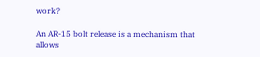work?

An AR-15 bolt release is a mechanism that allows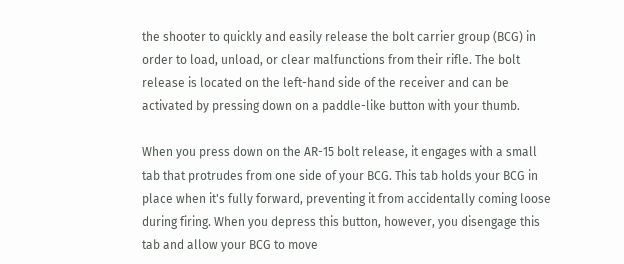the shooter to quickly and easily release the bolt carrier group (BCG) in order to load, unload, or clear malfunctions from their rifle. The bolt release is located on the left-hand side of the receiver and can be activated by pressing down on a paddle-like button with your thumb.

When you press down on the AR-15 bolt release, it engages with a small tab that protrudes from one side of your BCG. This tab holds your BCG in place when it's fully forward, preventing it from accidentally coming loose during firing. When you depress this button, however, you disengage this tab and allow your BCG to move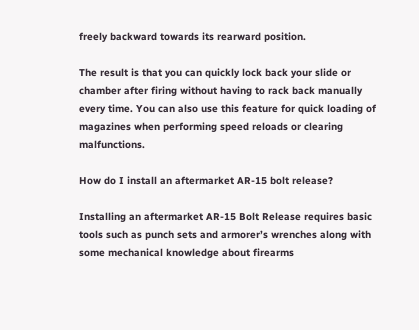freely backward towards its rearward position.

The result is that you can quickly lock back your slide or chamber after firing without having to rack back manually every time. You can also use this feature for quick loading of magazines when performing speed reloads or clearing malfunctions.

How do I install an aftermarket AR-15 bolt release?

Installing an aftermarket AR-15 Bolt Release requires basic tools such as punch sets and armorer’s wrenches along with some mechanical knowledge about firearms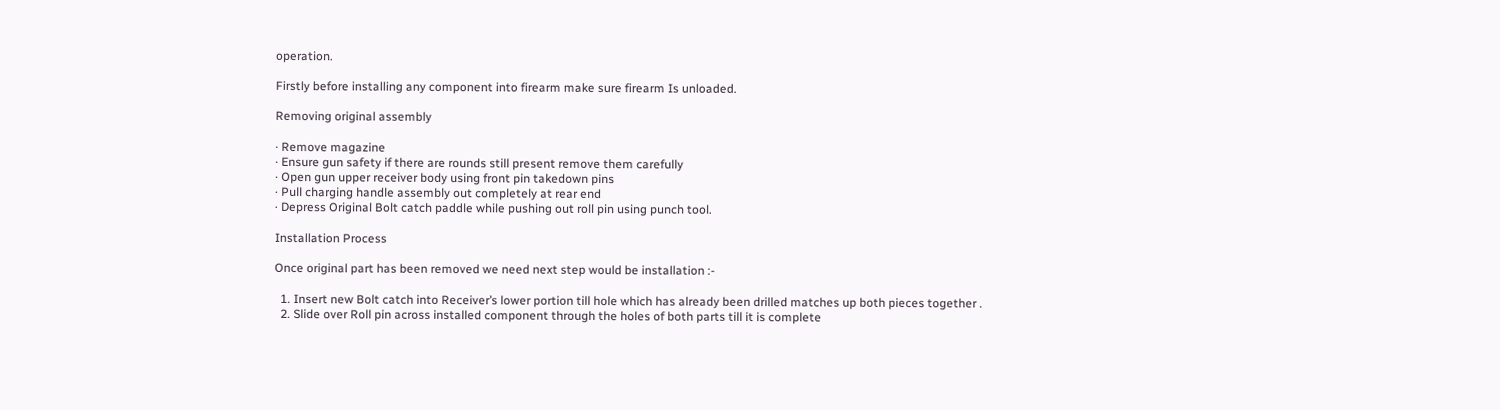operation.

Firstly before installing any component into firearm make sure firearm Is unloaded.

Removing original assembly

· Remove magazine
· Ensure gun safety if there are rounds still present remove them carefully
· Open gun upper receiver body using front pin takedown pins
· Pull charging handle assembly out completely at rear end
· Depress Original Bolt catch paddle while pushing out roll pin using punch tool.

Installation Process

Once original part has been removed we need next step would be installation :-

  1. Insert new Bolt catch into Receiver’s lower portion till hole which has already been drilled matches up both pieces together .
  2. Slide over Roll pin across installed component through the holes of both parts till it is complete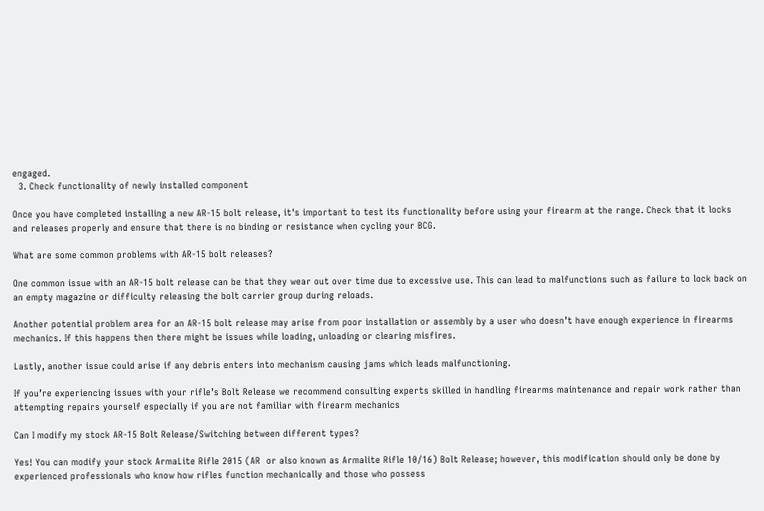engaged.
  3. Check functionality of newly installed component

Once you have completed installing a new AR-15 bolt release, it's important to test its functionality before using your firearm at the range. Check that it locks and releases properly and ensure that there is no binding or resistance when cycling your BCG.

What are some common problems with AR-15 bolt releases?

One common issue with an AR-15 bolt release can be that they wear out over time due to excessive use. This can lead to malfunctions such as failure to lock back on an empty magazine or difficulty releasing the bolt carrier group during reloads.

Another potential problem area for an AR-15 bolt release may arise from poor installation or assembly by a user who doesn’t have enough experience in firearms mechanics. If this happens then there might be issues while loading, unloading or clearing misfires.

Lastly, another issue could arise if any debris enters into mechanism causing jams which leads malfunctioning.

If you’re experiencing issues with your rifle’s Bolt Release we recommend consulting experts skilled in handling firearms maintenance and repair work rather than attempting repairs yourself especially if you are not familiar with firearm mechanics

Can I modify my stock AR-15 Bolt Release/Switching between different types?

Yes! You can modify your stock ArmaLite Rifle 2015 (AR  or also known as Armalite Rifle 10/16) Bolt Release; however, this modification should only be done by experienced professionals who know how rifles function mechanically and those who possess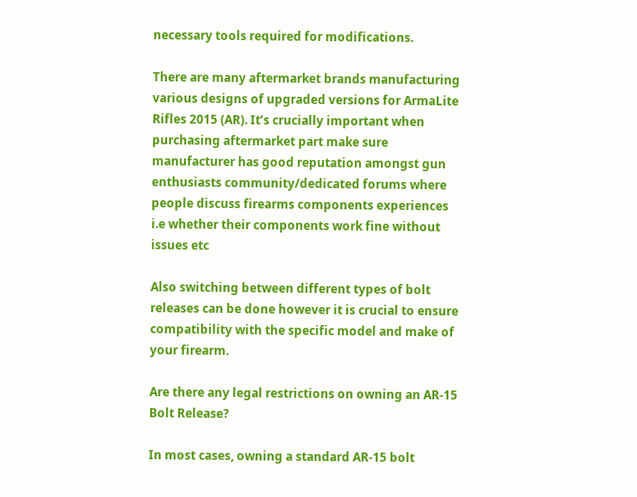necessary tools required for modifications.

There are many aftermarket brands manufacturing various designs of upgraded versions for ArmaLite Rifles 2015 (AR). It’s crucially important when purchasing aftermarket part make sure manufacturer has good reputation amongst gun enthusiasts community/dedicated forums where people discuss firearms components experiences i.e whether their components work fine without issues etc

Also switching between different types of bolt releases can be done however it is crucial to ensure compatibility with the specific model and make of your firearm.

Are there any legal restrictions on owning an AR-15 Bolt Release?

In most cases, owning a standard AR-15 bolt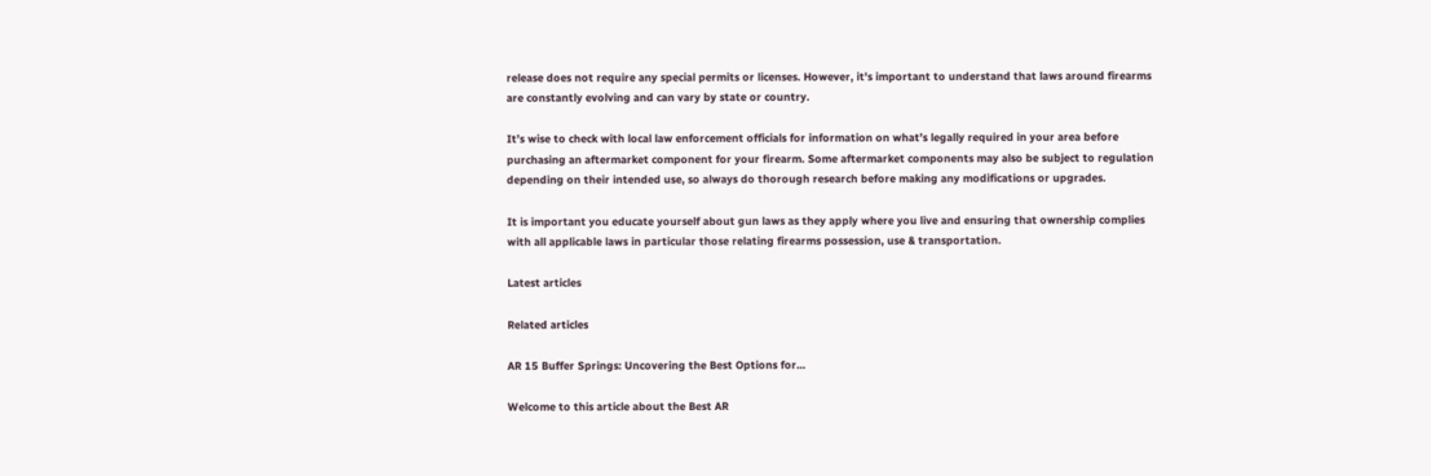release does not require any special permits or licenses. However, it's important to understand that laws around firearms are constantly evolving and can vary by state or country.

It’s wise to check with local law enforcement officials for information on what’s legally required in your area before purchasing an aftermarket component for your firearm. Some aftermarket components may also be subject to regulation depending on their intended use, so always do thorough research before making any modifications or upgrades.

It is important you educate yourself about gun laws as they apply where you live and ensuring that ownership complies with all applicable laws in particular those relating firearms possession, use & transportation.

Latest articles

Related articles

AR 15 Buffer Springs: Uncovering the Best Options for...

Welcome to this article about the Best AR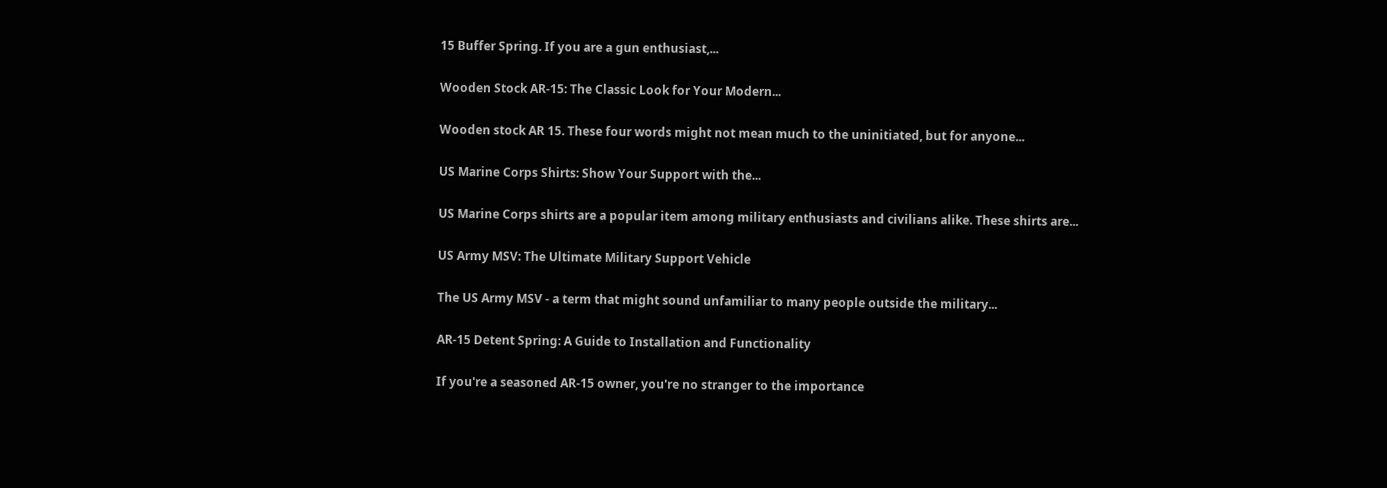15 Buffer Spring. If you are a gun enthusiast,...

Wooden Stock AR-15: The Classic Look for Your Modern...

Wooden stock AR 15. These four words might not mean much to the uninitiated, but for anyone...

US Marine Corps Shirts: Show Your Support with the...

US Marine Corps shirts are a popular item among military enthusiasts and civilians alike. These shirts are...

US Army MSV: The Ultimate Military Support Vehicle

The US Army MSV - a term that might sound unfamiliar to many people outside the military...

AR-15 Detent Spring: A Guide to Installation and Functionality

If you're a seasoned AR-15 owner, you're no stranger to the importance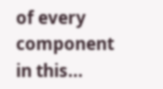of every component in this...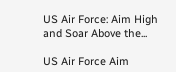US Air Force: Aim High and Soar Above the...

US Air Force Aim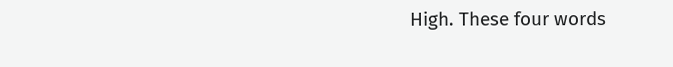High. These four words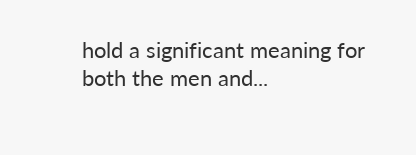hold a significant meaning for both the men and...